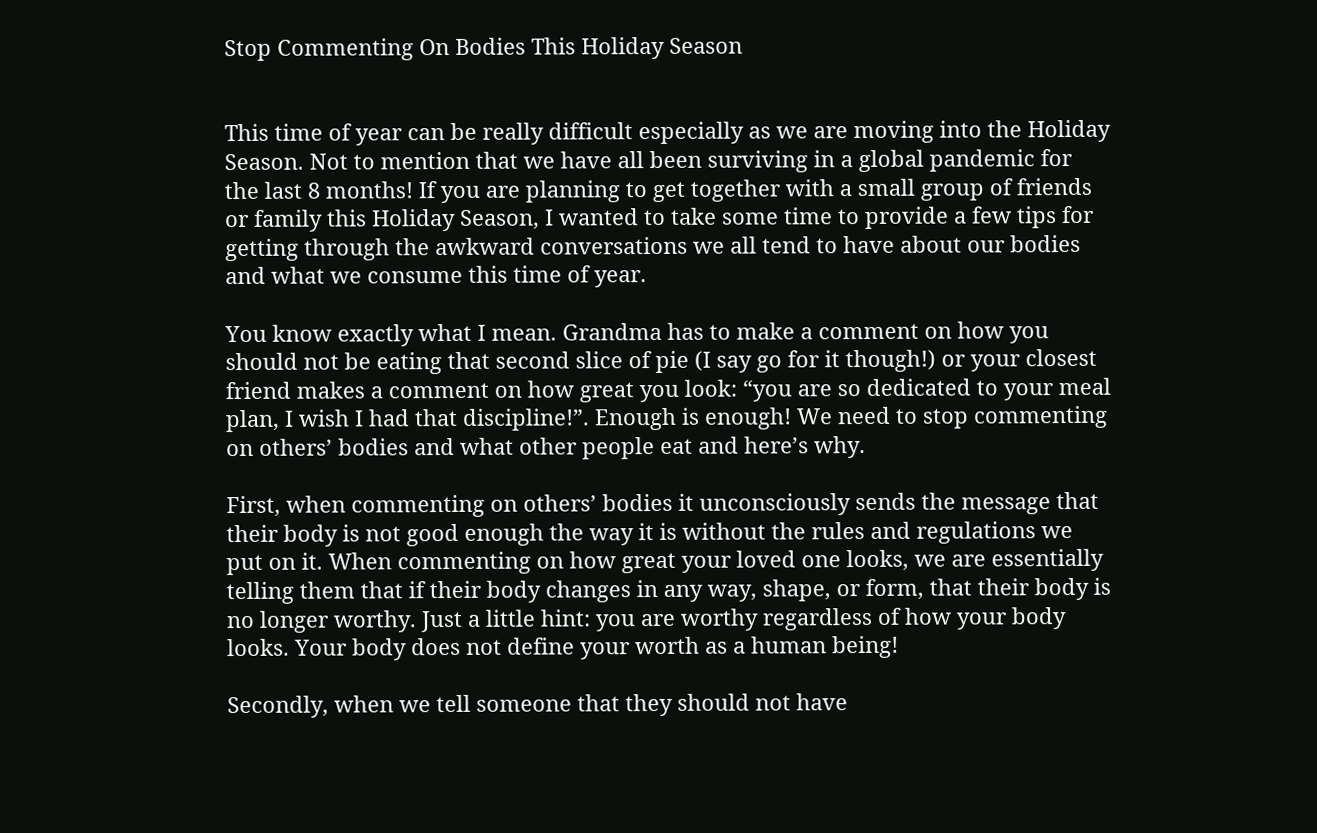Stop Commenting On Bodies This Holiday Season


This time of year can be really difficult especially as we are moving into the Holiday Season. Not to mention that we have all been surviving in a global pandemic for the last 8 months! If you are planning to get together with a small group of friends or family this Holiday Season, I wanted to take some time to provide a few tips for getting through the awkward conversations we all tend to have about our bodies and what we consume this time of year.

You know exactly what I mean. Grandma has to make a comment on how you should not be eating that second slice of pie (I say go for it though!) or your closest friend makes a comment on how great you look: “you are so dedicated to your meal plan, I wish I had that discipline!”. Enough is enough! We need to stop commenting on others’ bodies and what other people eat and here’s why.

First, when commenting on others’ bodies it unconsciously sends the message that their body is not good enough the way it is without the rules and regulations we put on it. When commenting on how great your loved one looks, we are essentially telling them that if their body changes in any way, shape, or form, that their body is no longer worthy. Just a little hint: you are worthy regardless of how your body looks. Your body does not define your worth as a human being!

Secondly, when we tell someone that they should not have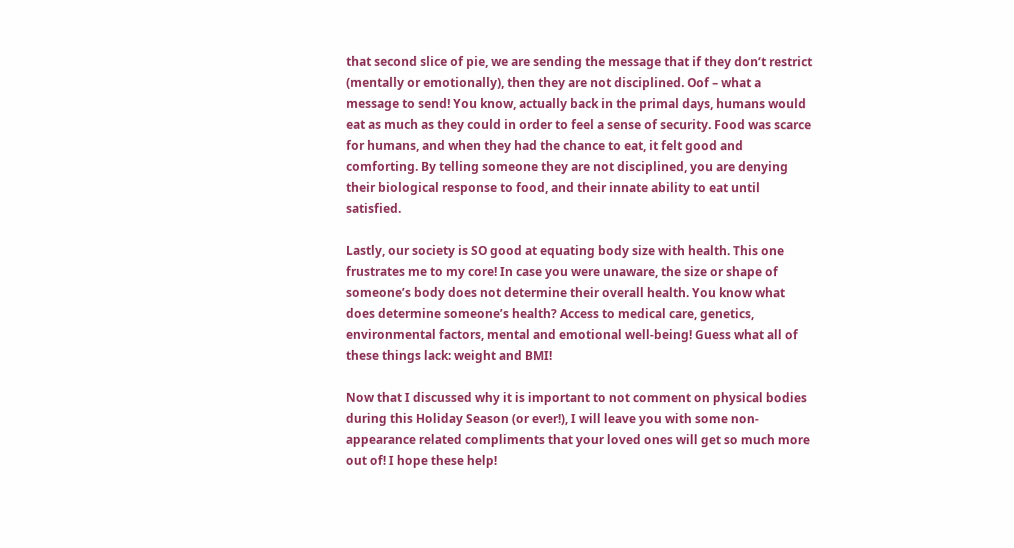that second slice of pie, we are sending the message that if they don’t restrict (mentally or emotionally), then they are not disciplined. Oof – what a message to send! You know, actually back in the primal days, humans would eat as much as they could in order to feel a sense of security. Food was scarce for humans, and when they had the chance to eat, it felt good and comforting. By telling someone they are not disciplined, you are denying their biological response to food, and their innate ability to eat until satisfied.

Lastly, our society is SO good at equating body size with health. This one frustrates me to my core! In case you were unaware, the size or shape of someone’s body does not determine their overall health. You know what does determine someone’s health? Access to medical care, genetics, environmental factors, mental and emotional well-being! Guess what all of these things lack: weight and BMI!

Now that I discussed why it is important to not comment on physical bodies during this Holiday Season (or ever!), I will leave you with some non-appearance related compliments that your loved ones will get so much more out of! I hope these help!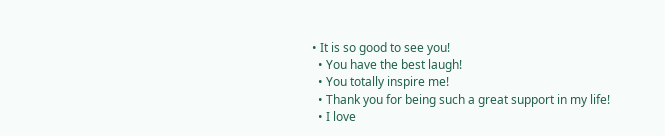• It is so good to see you!
  • You have the best laugh!
  • You totally inspire me!
  • Thank you for being such a great support in my life!
  • I love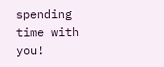spending time with you!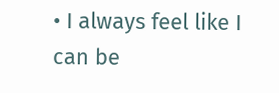• I always feel like I can be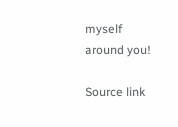myself around you!

Source link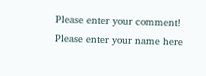Please enter your comment!
Please enter your name here